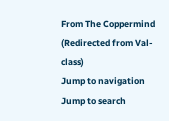From The Coppermind
(Redirected from Val-class)
Jump to navigation Jump to search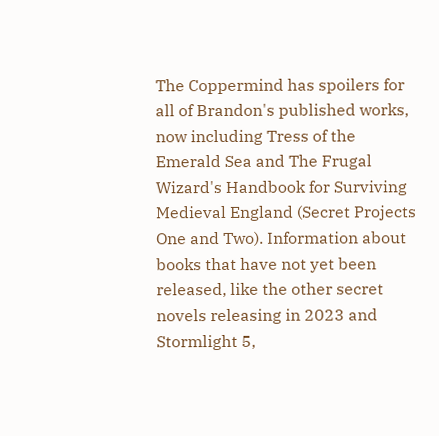The Coppermind has spoilers for all of Brandon's published works, now including Tress of the Emerald Sea and The Frugal Wizard's Handbook for Surviving Medieval England (Secret Projects One and Two). Information about books that have not yet been released, like the other secret novels releasing in 2023 and Stormlight 5,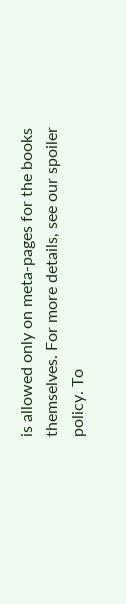is allowed only on meta-pages for the books themselves. For more details, see our spoiler policy. To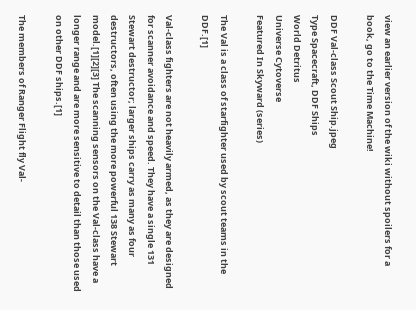view an earlier version of the wiki without spoilers for a book, go to the Time Machine!

DDF Val-class Scout Ship.jpeg
Type Spacecraft, DDF Ships
World Detritus
Universe Cytoverse
Featured In Skyward (series)

The Val is a class of starfighter used by scout teams in the DDF.[1]

Val-class fighters are not heavily armed, as they are designed for scanner avoidance and speed. They have a single 131 Stewart destructor; larger ships carry as many as four destructors, often using the more powerful 138 Stewart model.[1][2][3] The scanning sensors on the Val-class have a longer range and are more sensitive to detail than those used on other DDF ships.[1]

The members of Ranger Flight fly Val-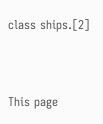class ships.[2]


This page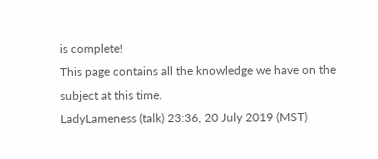is complete!
This page contains all the knowledge we have on the subject at this time.
LadyLameness (talk) 23:36, 20 July 2019 (MST)